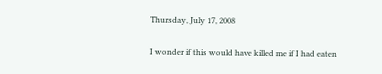Thursday, July 17, 2008

I wonder if this would have killed me if I had eaten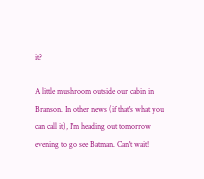it?

A little mushroom outside our cabin in Branson. In other news (if that's what you can call it), I'm heading out tomorrow evening to go see Batman. Can't wait!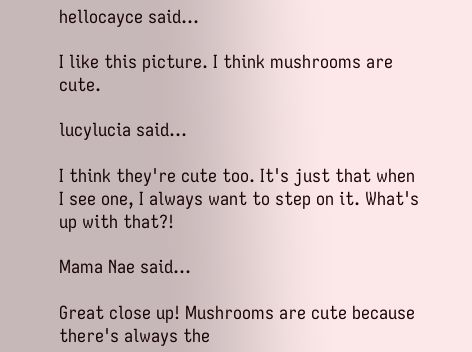hellocayce said...

I like this picture. I think mushrooms are cute.

lucylucia said...

I think they're cute too. It's just that when I see one, I always want to step on it. What's up with that?!

Mama Nae said...

Great close up! Mushrooms are cute because there's always the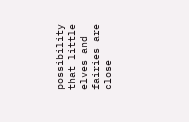possibility that little elves and fairies are close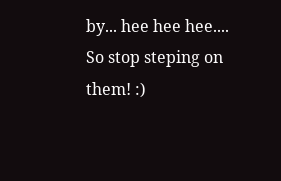by... hee hee hee.... So stop steping on them! :)